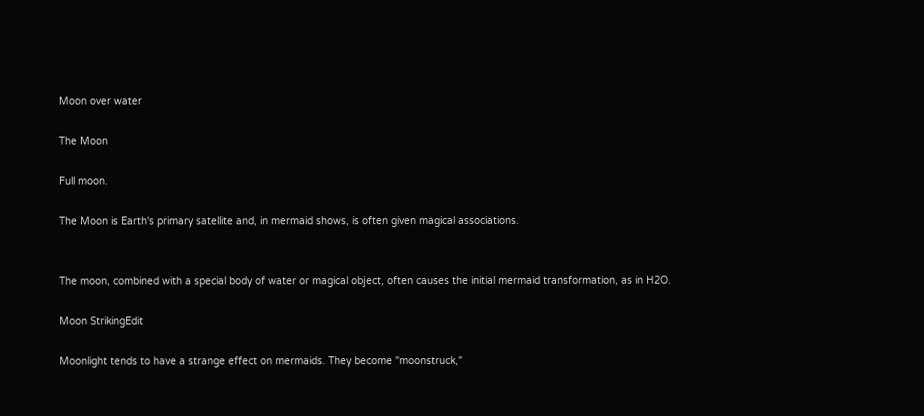Moon over water

The Moon

Full moon.

The Moon is Earth's primary satellite and, in mermaid shows, is often given magical associations.


The moon, combined with a special body of water or magical object, often causes the initial mermaid transformation, as in H2O.

Moon StrikingEdit

Moonlight tends to have a strange effect on mermaids. They become "moonstruck,"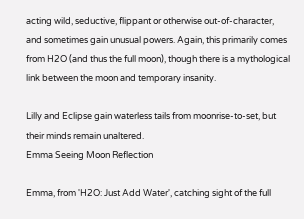acting wild, seductive, flippant or otherwise out-of-character, and sometimes gain unusual powers. Again, this primarily comes from H2O (and thus the full moon), though there is a mythological link between the moon and temporary insanity.

Lilly and Eclipse gain waterless tails from moonrise-to-set, but their minds remain unaltered.
Emma Seeing Moon Reflection

Emma, from 'H2O: Just Add Water', catching sight of the full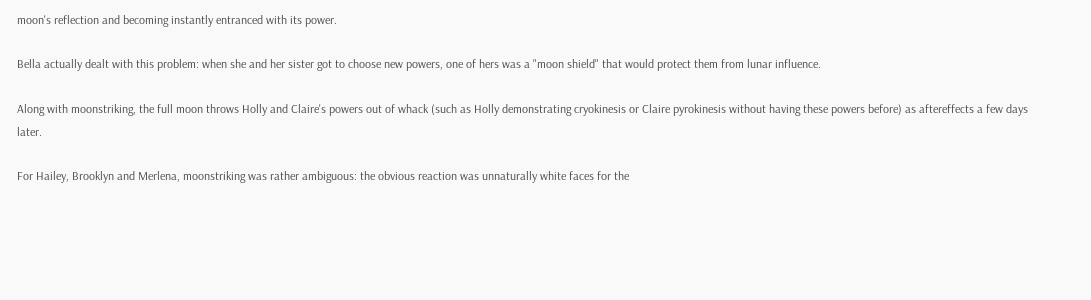moon's reflection and becoming instantly entranced with its power.

Bella actually dealt with this problem: when she and her sister got to choose new powers, one of hers was a "moon shield" that would protect them from lunar influence.

Along with moonstriking, the full moon throws Holly and Claire's powers out of whack (such as Holly demonstrating cryokinesis or Claire pyrokinesis without having these powers before) as aftereffects a few days later.

For Hailey, Brooklyn and Merlena, moonstriking was rather ambiguous: the obvious reaction was unnaturally white faces for the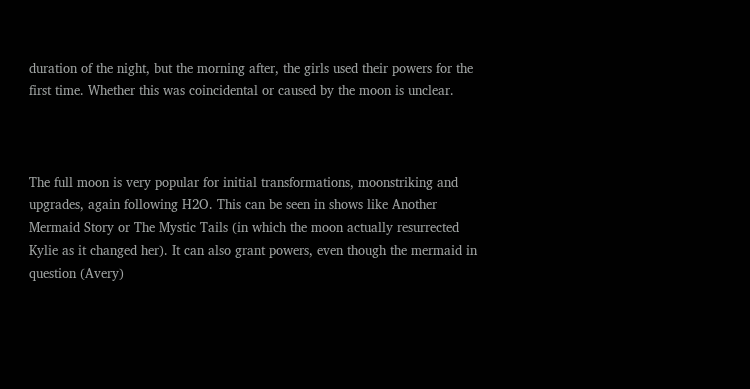duration of the night, but the morning after, the girls used their powers for the first time. Whether this was coincidental or caused by the moon is unclear.



The full moon is very popular for initial transformations, moonstriking and upgrades, again following H2O. This can be seen in shows like Another Mermaid Story or The Mystic Tails (in which the moon actually resurrected Kylie as it changed her). It can also grant powers, even though the mermaid in question (Avery)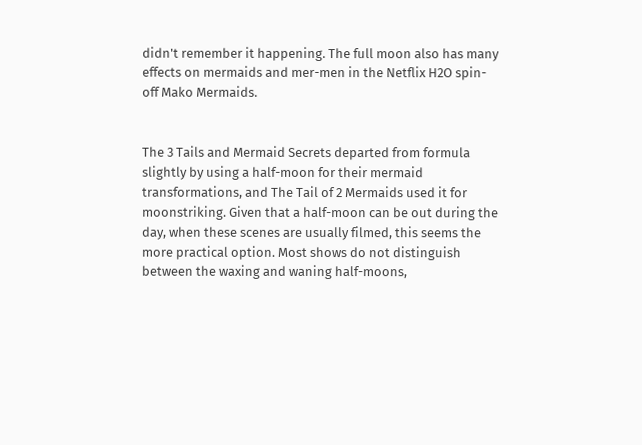didn't remember it happening. The full moon also has many effects on mermaids and mer-men in the Netflix H2O spin-off Mako Mermaids.


The 3 Tails and Mermaid Secrets departed from formula slightly by using a half-moon for their mermaid transformations, and The Tail of 2 Mermaids used it for moonstriking. Given that a half-moon can be out during the day, when these scenes are usually filmed, this seems the more practical option. Most shows do not distinguish between the waxing and waning half-moons,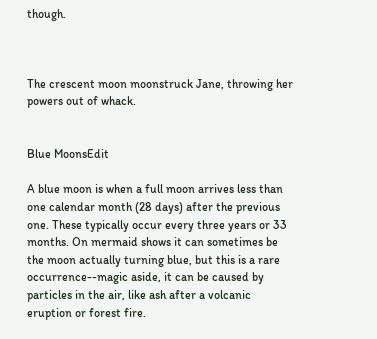though.



The crescent moon moonstruck Jane, throwing her powers out of whack.


Blue MoonsEdit

A blue moon is when a full moon arrives less than one calendar month (28 days) after the previous one. These typically occur every three years or 33 months. On mermaid shows it can sometimes be the moon actually turning blue, but this is a rare occurrence--magic aside, it can be caused by particles in the air, like ash after a volcanic eruption or forest fire.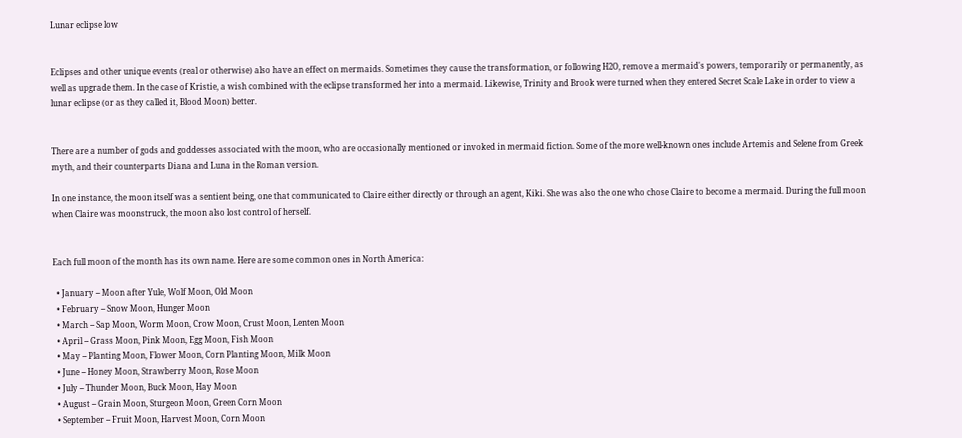Lunar eclipse low


Eclipses and other unique events (real or otherwise) also have an effect on mermaids. Sometimes they cause the transformation, or following H2O, remove a mermaid's powers, temporarily or permanently, as well as upgrade them. In the case of Kristie, a wish combined with the eclipse transformed her into a mermaid. Likewise, Trinity and Brook were turned when they entered Secret Scale Lake in order to view a lunar eclipse (or as they called it, Blood Moon) better.


There are a number of gods and goddesses associated with the moon, who are occasionally mentioned or invoked in mermaid fiction. Some of the more well-known ones include Artemis and Selene from Greek myth, and their counterparts Diana and Luna in the Roman version.

In one instance, the moon itself was a sentient being, one that communicated to Claire either directly or through an agent, Kiki. She was also the one who chose Claire to become a mermaid. During the full moon when Claire was moonstruck, the moon also lost control of herself.


Each full moon of the month has its own name. Here are some common ones in North America:

  • January -- Moon after Yule, Wolf Moon, Old Moon
  • February -- Snow Moon, Hunger Moon
  • March -- Sap Moon, Worm Moon, Crow Moon, Crust Moon, Lenten Moon
  • April -- Grass Moon, Pink Moon, Egg Moon, Fish Moon
  • May -- Planting Moon, Flower Moon, Corn Planting Moon, Milk Moon
  • June -- Honey Moon, Strawberry Moon, Rose Moon
  • July -- Thunder Moon, Buck Moon, Hay Moon
  • August -- Grain Moon, Sturgeon Moon, Green Corn Moon
  • September -- Fruit Moon, Harvest Moon, Corn Moon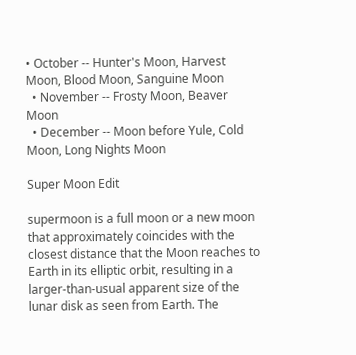• October -- Hunter's Moon, Harvest Moon, Blood Moon, Sanguine Moon
  • November -- Frosty Moon, Beaver Moon
  • December -- Moon before Yule, Cold Moon, Long Nights Moon

Super Moon Edit

supermoon is a full moon or a new moon that approximately coincides with the closest distance that the Moon reaches to Earth in its elliptic orbit, resulting in a larger-than-usual apparent size of the lunar disk as seen from Earth. The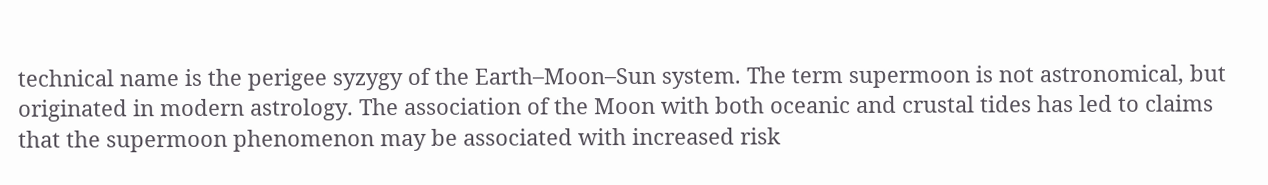technical name is the perigee syzygy of the Earth–Moon–Sun system. The term supermoon is not astronomical, but originated in modern astrology. The association of the Moon with both oceanic and crustal tides has led to claims that the supermoon phenomenon may be associated with increased risk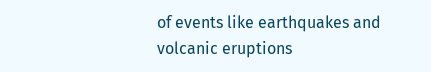of events like earthquakes and volcanic eruptions